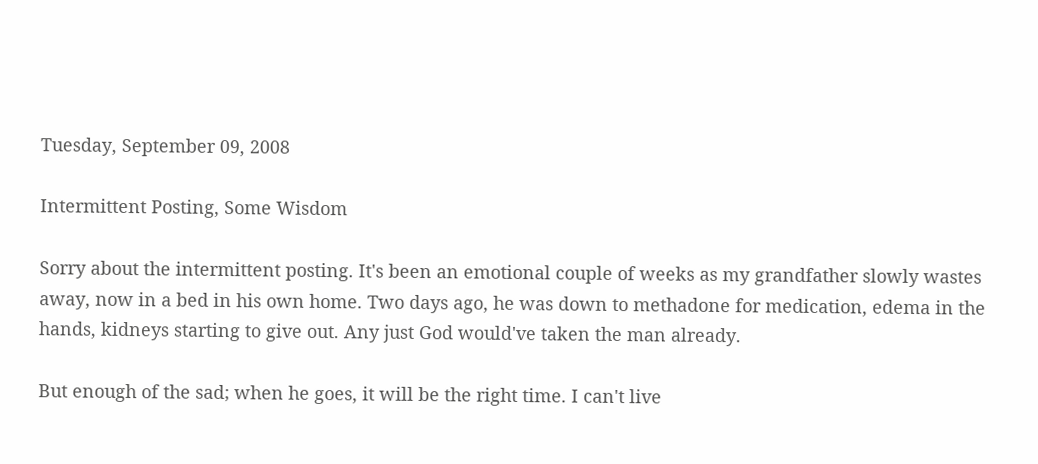Tuesday, September 09, 2008

Intermittent Posting, Some Wisdom

Sorry about the intermittent posting. It's been an emotional couple of weeks as my grandfather slowly wastes away, now in a bed in his own home. Two days ago, he was down to methadone for medication, edema in the hands, kidneys starting to give out. Any just God would've taken the man already.

But enough of the sad; when he goes, it will be the right time. I can't live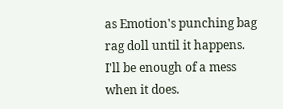as Emotion's punching bag rag doll until it happens. I'll be enough of a mess when it does.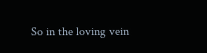So in the loving vein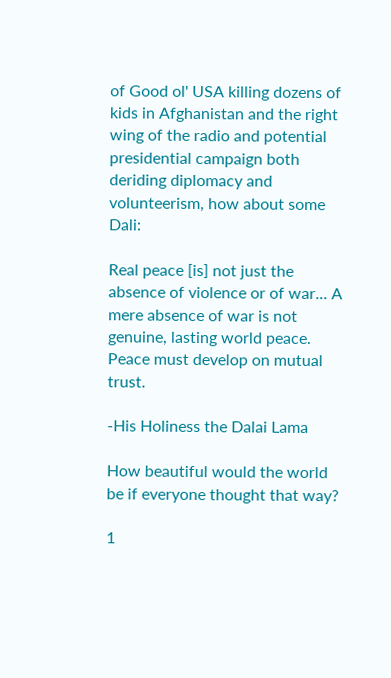of Good ol' USA killing dozens of kids in Afghanistan and the right wing of the radio and potential presidential campaign both deriding diplomacy and volunteerism, how about some Dali:

Real peace [is] not just the absence of violence or of war... A mere absence of war is not genuine, lasting world peace. Peace must develop on mutual trust.

-His Holiness the Dalai Lama

How beautiful would the world be if everyone thought that way?

1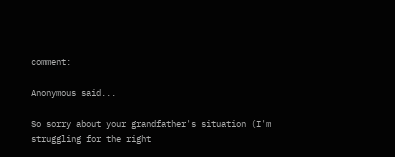comment:

Anonymous said...

So sorry about your grandfather's situation (I'm struggling for the right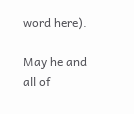word here).

May he and all of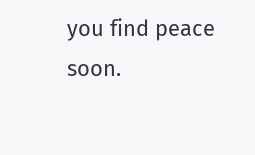you find peace soon.